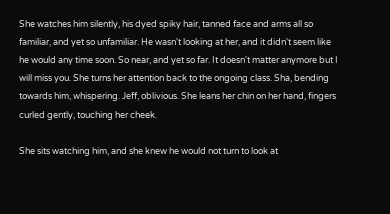She watches him silently, his dyed spiky hair, tanned face and arms all so familiar, and yet so unfamiliar. He wasn't looking at her, and it didn't seem like he would any time soon. So near, and yet so far. It doesn't matter anymore but I will miss you. She turns her attention back to the ongoing class. Sha, bending towards him, whispering. Jeff, oblivious. She leans her chin on her hand, fingers curled gently, touching her cheek.

She sits watching him, and she knew he would not turn to look at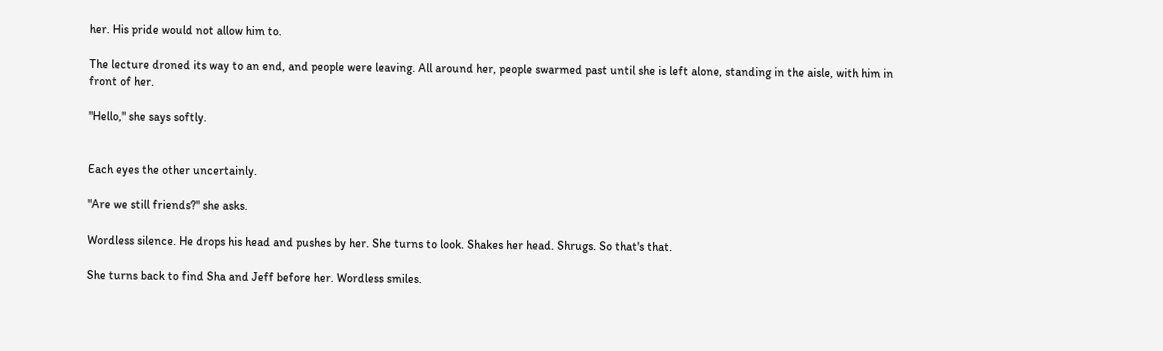her. His pride would not allow him to.

The lecture droned its way to an end, and people were leaving. All around her, people swarmed past until she is left alone, standing in the aisle, with him in front of her.

"Hello," she says softly.


Each eyes the other uncertainly.

"Are we still friends?" she asks.

Wordless silence. He drops his head and pushes by her. She turns to look. Shakes her head. Shrugs. So that's that.

She turns back to find Sha and Jeff before her. Wordless smiles.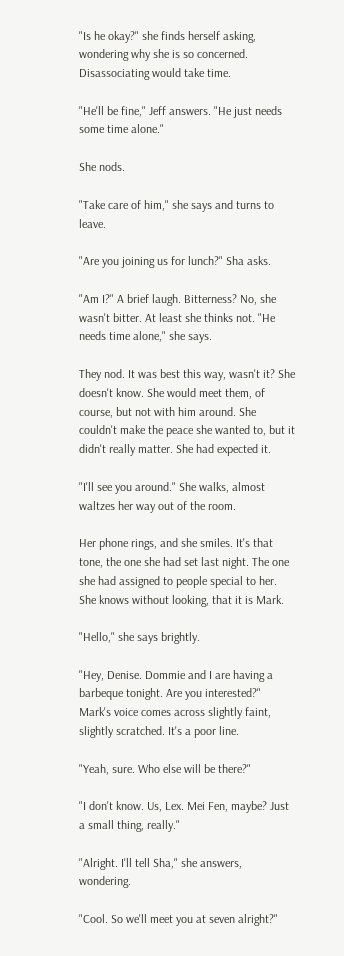"Is he okay?" she finds herself asking, wondering why she is so concerned. Disassociating would take time.

"He'll be fine," Jeff answers. "He just needs some time alone."

She nods.

"Take care of him," she says and turns to leave.

"Are you joining us for lunch?" Sha asks.

"Am I?" A brief laugh. Bitterness? No, she wasn't bitter. At least she thinks not. "He needs time alone," she says.

They nod. It was best this way, wasn't it? She doesn't know. She would meet them, of course, but not with him around. She couldn't make the peace she wanted to, but it didn't really matter. She had expected it.

"I'll see you around." She walks, almost waltzes her way out of the room.

Her phone rings, and she smiles. It's that tone, the one she had set last night. The one she had assigned to people special to her. She knows without looking, that it is Mark.

"Hello," she says brightly.

"Hey, Denise. Dommie and I are having a barbeque tonight. Are you interested?" Mark's voice comes across slightly faint, slightly scratched. It's a poor line.

"Yeah, sure. Who else will be there?"

"I don't know. Us, Lex. Mei Fen, maybe? Just a small thing, really."

"Alright. I'll tell Sha," she answers, wondering.

"Cool. So we'll meet you at seven alright?"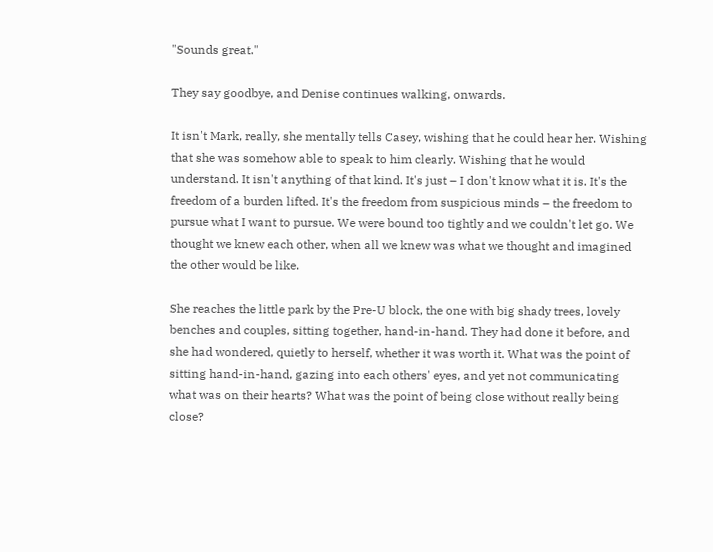"Sounds great."

They say goodbye, and Denise continues walking, onwards.

It isn't Mark, really, she mentally tells Casey, wishing that he could hear her. Wishing that she was somehow able to speak to him clearly. Wishing that he would understand. It isn't anything of that kind. It's just – I don't know what it is. It's the freedom of a burden lifted. It's the freedom from suspicious minds – the freedom to pursue what I want to pursue. We were bound too tightly and we couldn't let go. We thought we knew each other, when all we knew was what we thought and imagined the other would be like.

She reaches the little park by the Pre-U block, the one with big shady trees, lovely benches and couples, sitting together, hand-in-hand. They had done it before, and she had wondered, quietly to herself, whether it was worth it. What was the point of sitting hand-in-hand, gazing into each others' eyes, and yet not communicating what was on their hearts? What was the point of being close without really being close?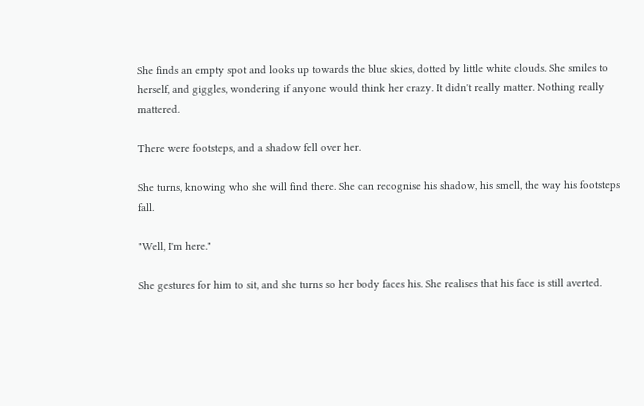She finds an empty spot and looks up towards the blue skies, dotted by little white clouds. She smiles to herself, and giggles, wondering if anyone would think her crazy. It didn't really matter. Nothing really mattered.

There were footsteps, and a shadow fell over her.

She turns, knowing who she will find there. She can recognise his shadow, his smell, the way his footsteps fall.

"Well, I'm here."

She gestures for him to sit, and she turns so her body faces his. She realises that his face is still averted.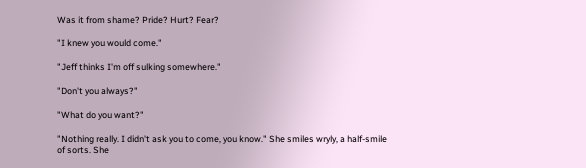Was it from shame? Pride? Hurt? Fear?

"I knew you would come."

"Jeff thinks I'm off sulking somewhere."

"Don't you always?"

"What do you want?"

"Nothing really. I didn't ask you to come, you know." She smiles wryly, a half-smile of sorts. She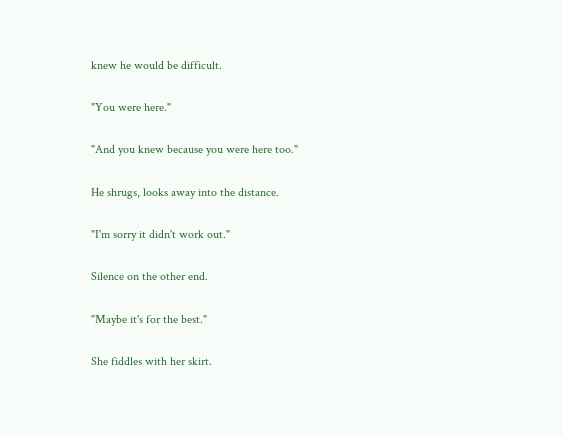knew he would be difficult.

"You were here."

"And you knew because you were here too."

He shrugs, looks away into the distance.

"I'm sorry it didn't work out."

Silence on the other end.

"Maybe it's for the best."

She fiddles with her skirt.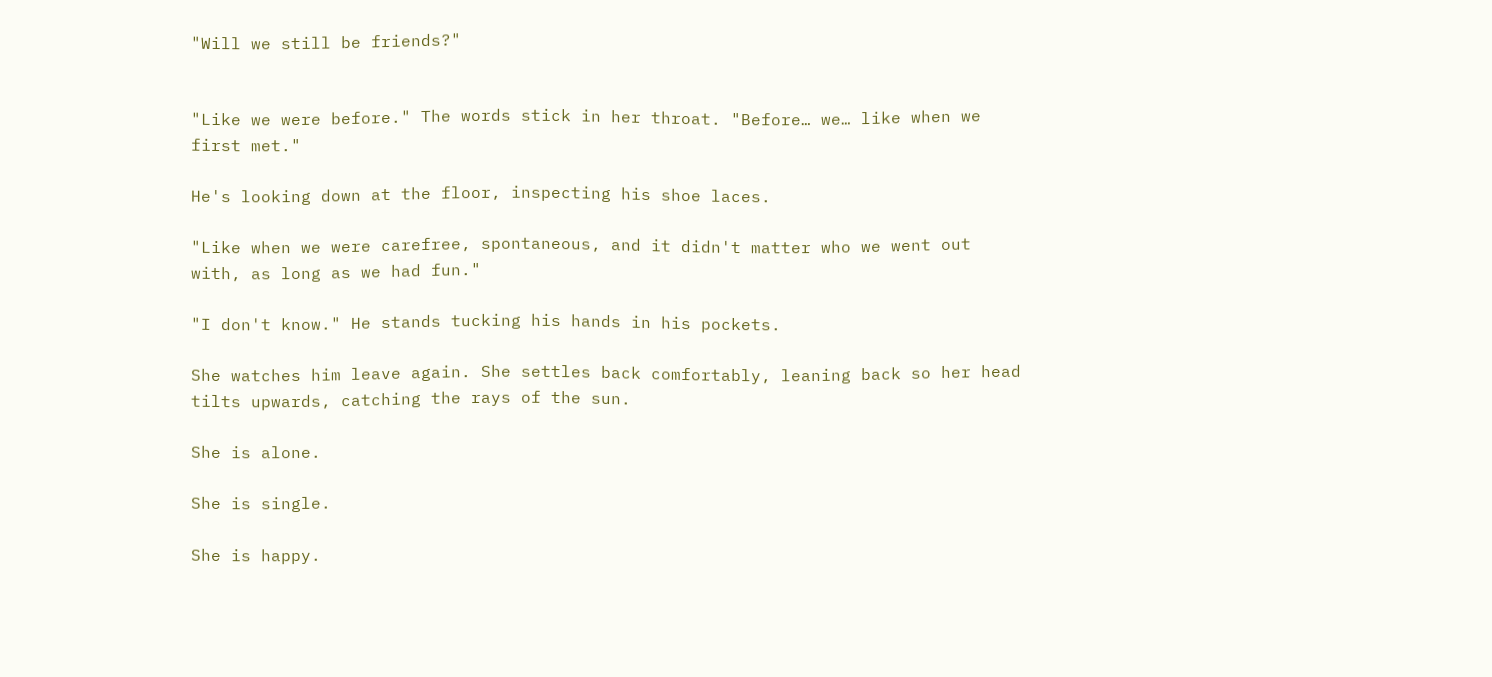"Will we still be friends?"


"Like we were before." The words stick in her throat. "Before… we… like when we first met."

He's looking down at the floor, inspecting his shoe laces.

"Like when we were carefree, spontaneous, and it didn't matter who we went out with, as long as we had fun."

"I don't know." He stands tucking his hands in his pockets.

She watches him leave again. She settles back comfortably, leaning back so her head tilts upwards, catching the rays of the sun.

She is alone.

She is single.

She is happy.